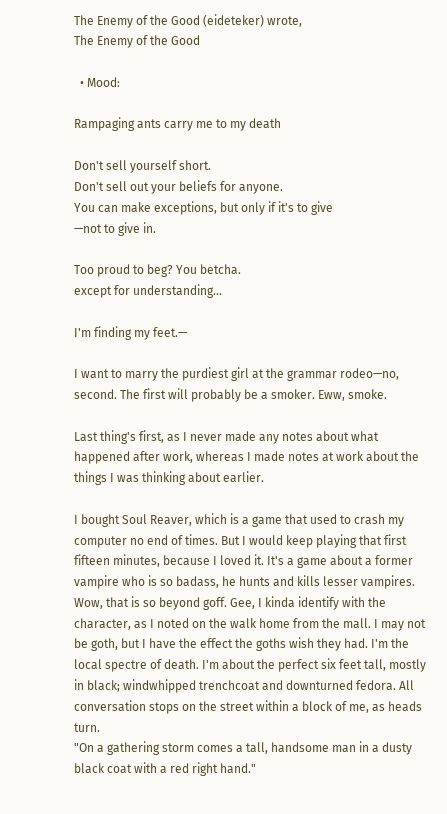The Enemy of the Good (eideteker) wrote,
The Enemy of the Good

  • Mood:

Rampaging ants carry me to my death

Don't sell yourself short.
Don't sell out your beliefs for anyone.
You can make exceptions, but only if it's to give
—not to give in.

Too proud to beg? You betcha.
except for understanding...

I'm finding my feet.—

I want to marry the purdiest girl at the grammar rodeo—no, second. The first will probably be a smoker. Eww, smoke.

Last thing's first, as I never made any notes about what happened after work, whereas I made notes at work about the things I was thinking about earlier.

I bought Soul Reaver, which is a game that used to crash my computer no end of times. But I would keep playing that first fifteen minutes, because I loved it. It's a game about a former vampire who is so badass, he hunts and kills lesser vampires. Wow, that is so beyond goff. Gee, I kinda identify with the character, as I noted on the walk home from the mall. I may not be goth, but I have the effect the goths wish they had. I'm the local spectre of death. I'm about the perfect six feet tall, mostly in black; windwhipped trenchcoat and downturned fedora. All conversation stops on the street within a block of me, as heads turn.
"On a gathering storm comes a tall, handsome man in a dusty black coat with a red right hand."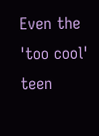Even the 'too cool' teen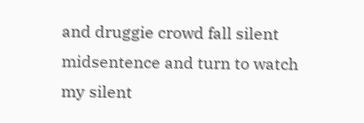and druggie crowd fall silent midsentence and turn to watch my silent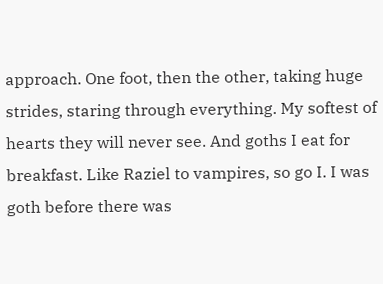approach. One foot, then the other, taking huge strides, staring through everything. My softest of hearts they will never see. And goths I eat for breakfast. Like Raziel to vampires, so go I. I was goth before there was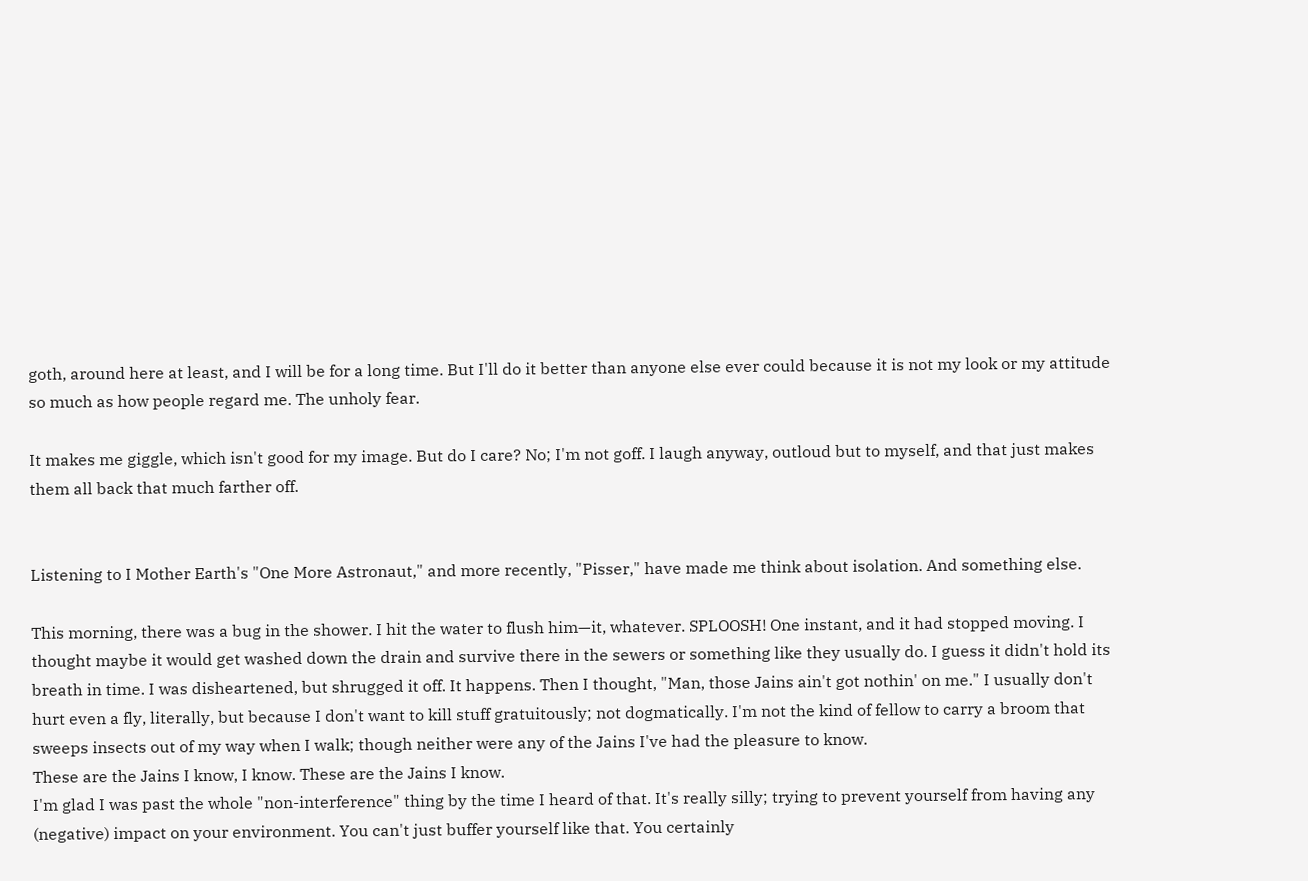goth, around here at least, and I will be for a long time. But I'll do it better than anyone else ever could because it is not my look or my attitude so much as how people regard me. The unholy fear.

It makes me giggle, which isn't good for my image. But do I care? No; I'm not goff. I laugh anyway, outloud but to myself, and that just makes them all back that much farther off.


Listening to I Mother Earth's "One More Astronaut," and more recently, "Pisser," have made me think about isolation. And something else.

This morning, there was a bug in the shower. I hit the water to flush him—it, whatever. SPLOOSH! One instant, and it had stopped moving. I thought maybe it would get washed down the drain and survive there in the sewers or something like they usually do. I guess it didn't hold its breath in time. I was disheartened, but shrugged it off. It happens. Then I thought, "Man, those Jains ain't got nothin' on me." I usually don't hurt even a fly, literally, but because I don't want to kill stuff gratuitously; not dogmatically. I'm not the kind of fellow to carry a broom that sweeps insects out of my way when I walk; though neither were any of the Jains I've had the pleasure to know.
These are the Jains I know, I know. These are the Jains I know.
I'm glad I was past the whole "non-interference" thing by the time I heard of that. It's really silly; trying to prevent yourself from having any (negative) impact on your environment. You can't just buffer yourself like that. You certainly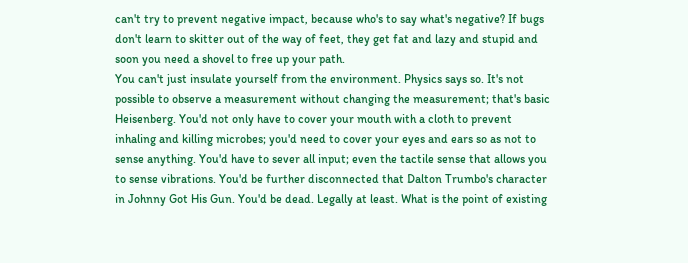can't try to prevent negative impact, because who's to say what's negative? If bugs don't learn to skitter out of the way of feet, they get fat and lazy and stupid and soon you need a shovel to free up your path.
You can't just insulate yourself from the environment. Physics says so. It's not possible to observe a measurement without changing the measurement; that's basic Heisenberg. You'd not only have to cover your mouth with a cloth to prevent inhaling and killing microbes; you'd need to cover your eyes and ears so as not to sense anything. You'd have to sever all input; even the tactile sense that allows you to sense vibrations. You'd be further disconnected that Dalton Trumbo's character in Johnny Got His Gun. You'd be dead. Legally at least. What is the point of existing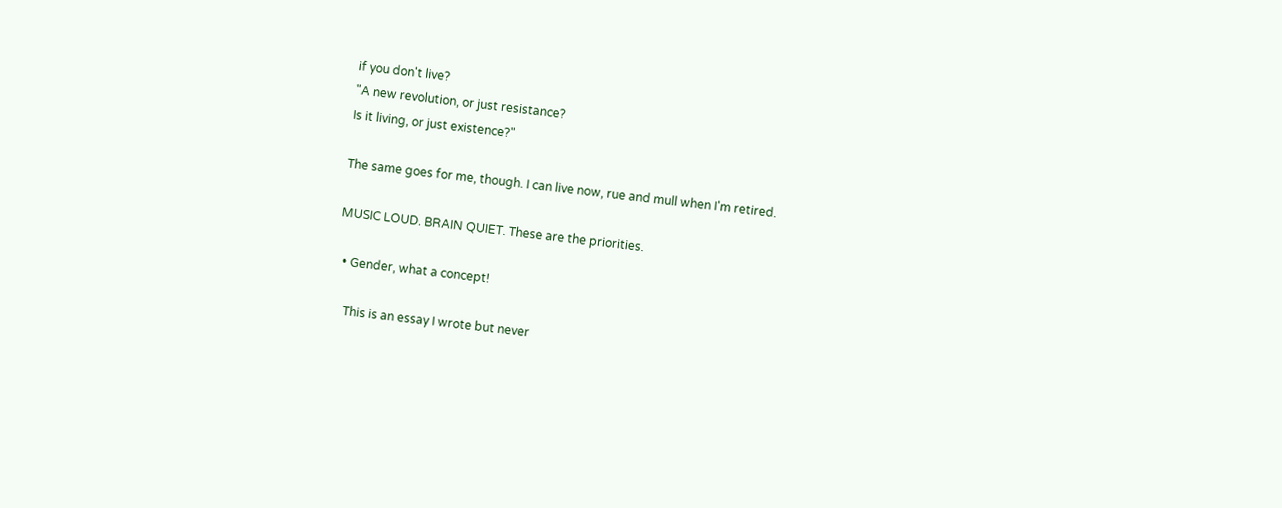if you don't live?
"A new revolution, or just resistance?
Is it living, or just existence?"

The same goes for me, though. I can live now, rue and mull when I'm retired.

MUSIC LOUD. BRAIN QUIET. These are the priorities.

  • Gender, what a concept!

    This is an essay I wrote but never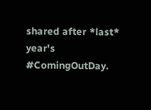shared after *last* year's #ComingOutDay.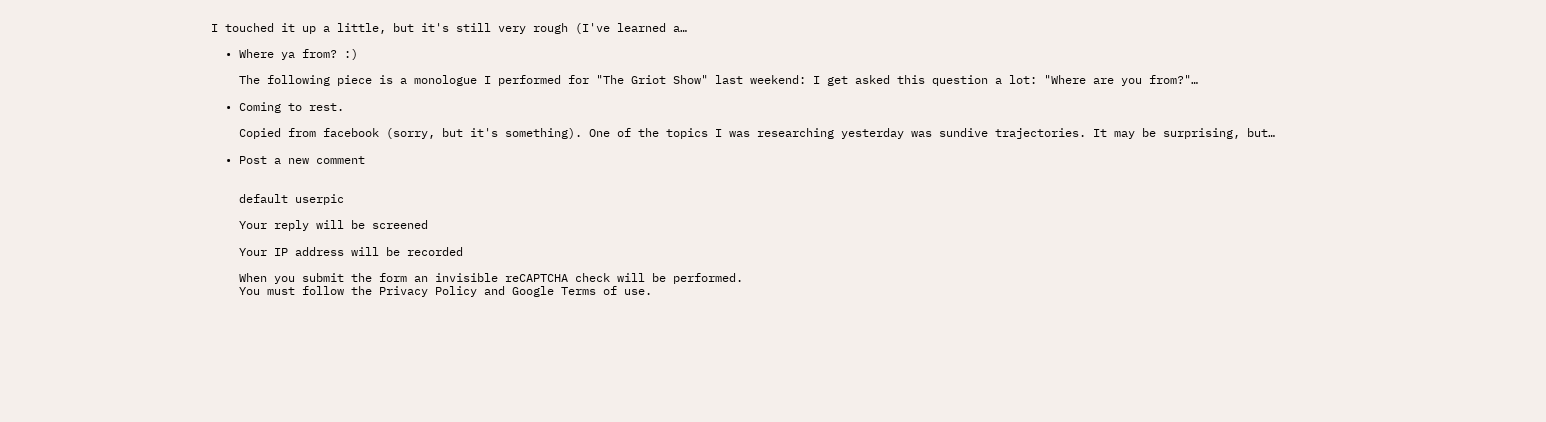I touched it up a little, but it's still very rough (I've learned a…

  • Where ya from? :)

    The following piece is a monologue I performed for "The Griot Show" last weekend: I get asked this question a lot: "Where are you from?"…

  • Coming to rest.

    Copied from facebook (sorry, but it's something). One of the topics I was researching yesterday was sundive trajectories. It may be surprising, but…

  • Post a new comment


    default userpic

    Your reply will be screened

    Your IP address will be recorded

    When you submit the form an invisible reCAPTCHA check will be performed.
    You must follow the Privacy Policy and Google Terms of use.